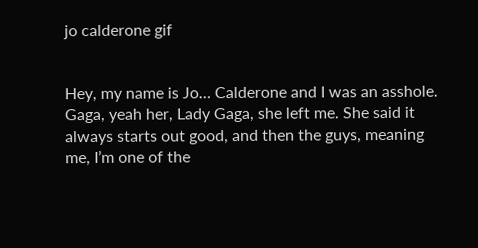jo calderone gif


Hey, my name is Jo… Calderone and I was an asshole. Gaga, yeah her, Lady Gaga, she left me. She said it always starts out good, and then the guys, meaning me, I’m one of the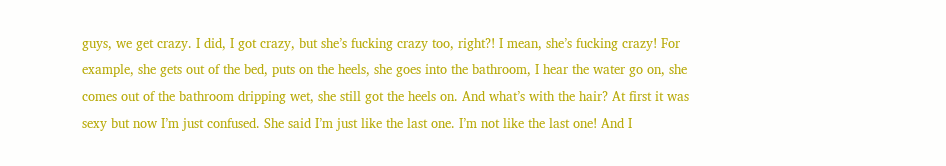guys, we get crazy. I did, I got crazy, but she’s fucking crazy too, right?! I mean, she’s fucking crazy! For example, she gets out of the bed, puts on the heels, she goes into the bathroom, I hear the water go on, she comes out of the bathroom dripping wet, she still got the heels on. And what’s with the hair? At first it was sexy but now I’m just confused. She said I’m just like the last one. I’m not like the last one! And I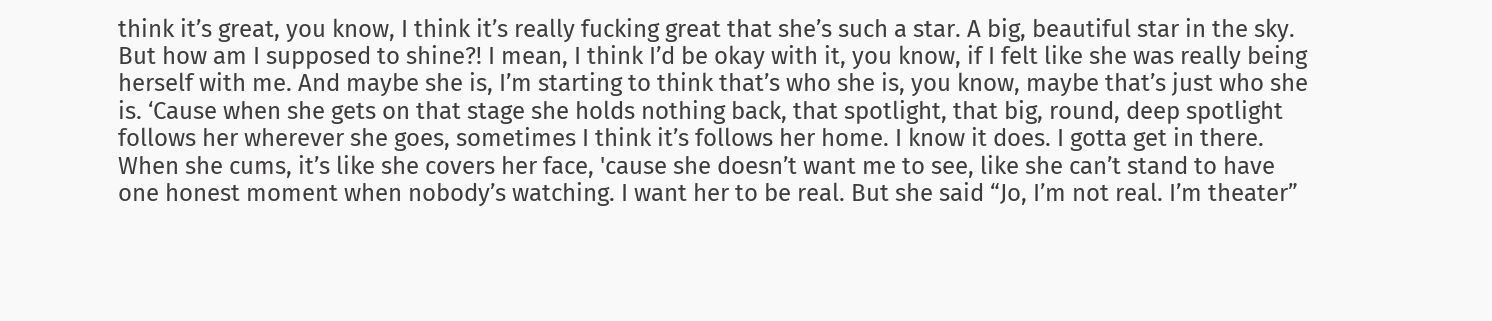think it’s great, you know, I think it’s really fucking great that she’s such a star. A big, beautiful star in the sky. But how am I supposed to shine?! I mean, I think I’d be okay with it, you know, if I felt like she was really being herself with me. And maybe she is, I’m starting to think that’s who she is, you know, maybe that’s just who she is. ‘Cause when she gets on that stage she holds nothing back, that spotlight, that big, round, deep spotlight follows her wherever she goes, sometimes I think it’s follows her home. I know it does. I gotta get in there. When she cums, it’s like she covers her face, 'cause she doesn’t want me to see, like she can’t stand to have one honest moment when nobody’s watching. I want her to be real. But she said “Jo, I’m not real. I’m theater”